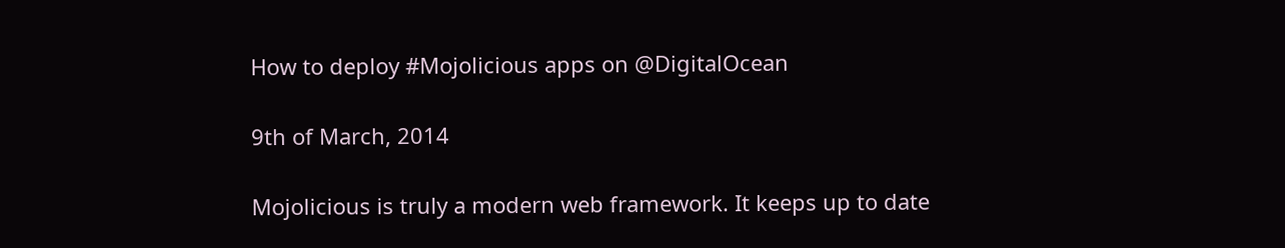How to deploy #Mojolicious apps on @DigitalOcean

9th of March, 2014

Mojolicious is truly a modern web framework. It keeps up to date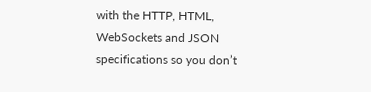with the HTTP, HTML, WebSockets and JSON specifications so you don’t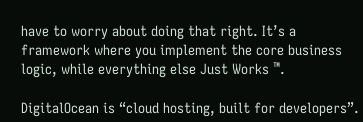have to worry about doing that right. It’s a framework where you implement the core business logic, while everything else Just Works ™.

DigitalOcean is “cloud hosting, built for developers”.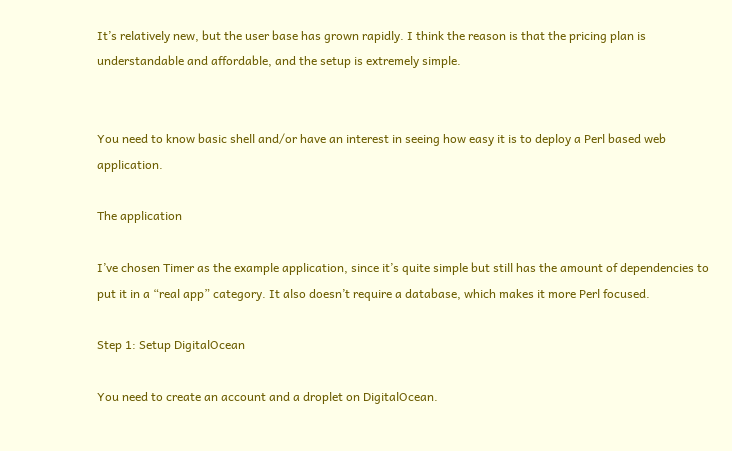It’s relatively new, but the user base has grown rapidly. I think the reason is that the pricing plan is understandable and affordable, and the setup is extremely simple.


You need to know basic shell and/or have an interest in seeing how easy it is to deploy a Perl based web application.

The application

I’ve chosen Timer as the example application, since it’s quite simple but still has the amount of dependencies to put it in a “real app” category. It also doesn’t require a database, which makes it more Perl focused.

Step 1: Setup DigitalOcean

You need to create an account and a droplet on DigitalOcean.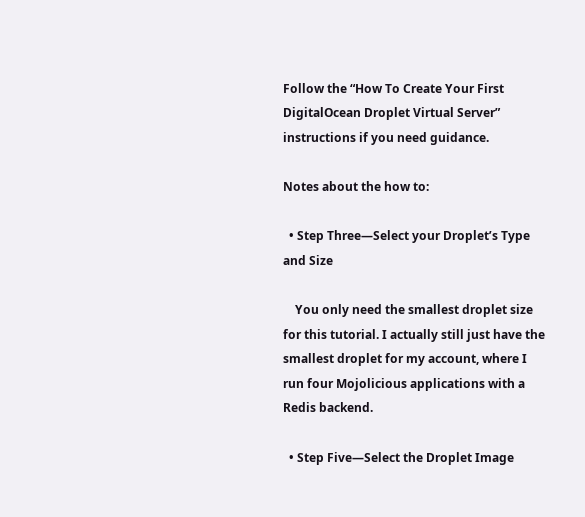Follow the “How To Create Your First DigitalOcean Droplet Virtual Server” instructions if you need guidance.

Notes about the how to:

  • Step Three—Select your Droplet’s Type and Size

    You only need the smallest droplet size for this tutorial. I actually still just have the smallest droplet for my account, where I run four Mojolicious applications with a Redis backend.

  • Step Five—Select the Droplet Image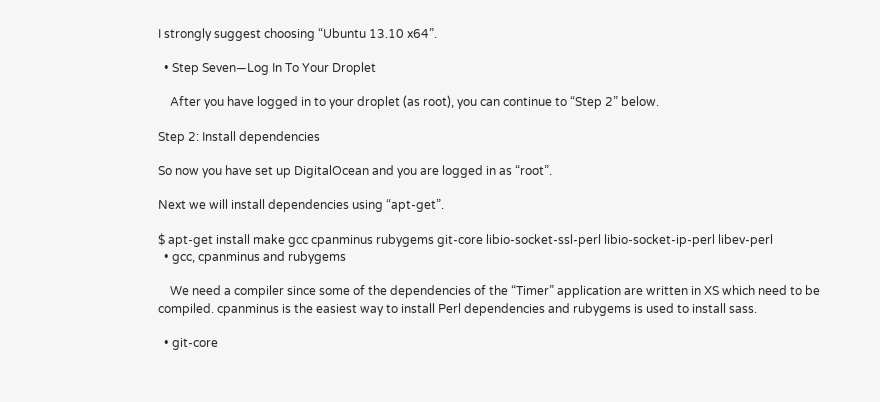I strongly suggest choosing “Ubuntu 13.10 x64”.

  • Step Seven—Log In To Your Droplet

    After you have logged in to your droplet (as root), you can continue to “Step 2” below.

Step 2: Install dependencies

So now you have set up DigitalOcean and you are logged in as “root”.

Next we will install dependencies using “apt-get”.

$ apt-get install make gcc cpanminus rubygems git-core libio-socket-ssl-perl libio-socket-ip-perl libev-perl
  • gcc, cpanminus and rubygems

    We need a compiler since some of the dependencies of the “Timer” application are written in XS which need to be compiled. cpanminus is the easiest way to install Perl dependencies and rubygems is used to install sass.

  • git-core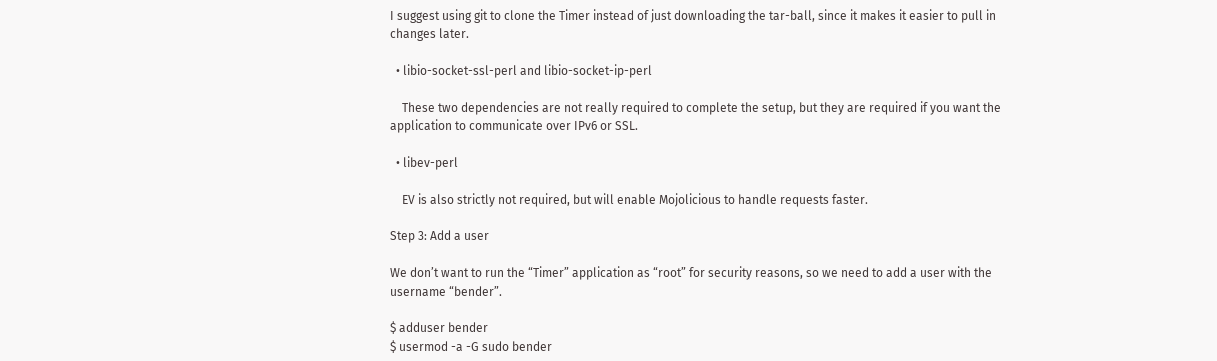I suggest using git to clone the Timer instead of just downloading the tar-ball, since it makes it easier to pull in changes later.

  • libio-socket-ssl-perl and libio-socket-ip-perl

    These two dependencies are not really required to complete the setup, but they are required if you want the application to communicate over IPv6 or SSL.

  • libev-perl

    EV is also strictly not required, but will enable Mojolicious to handle requests faster.

Step 3: Add a user

We don’t want to run the “Timer” application as “root” for security reasons, so we need to add a user with the username “bender”.

$ adduser bender
$ usermod -a -G sudo bender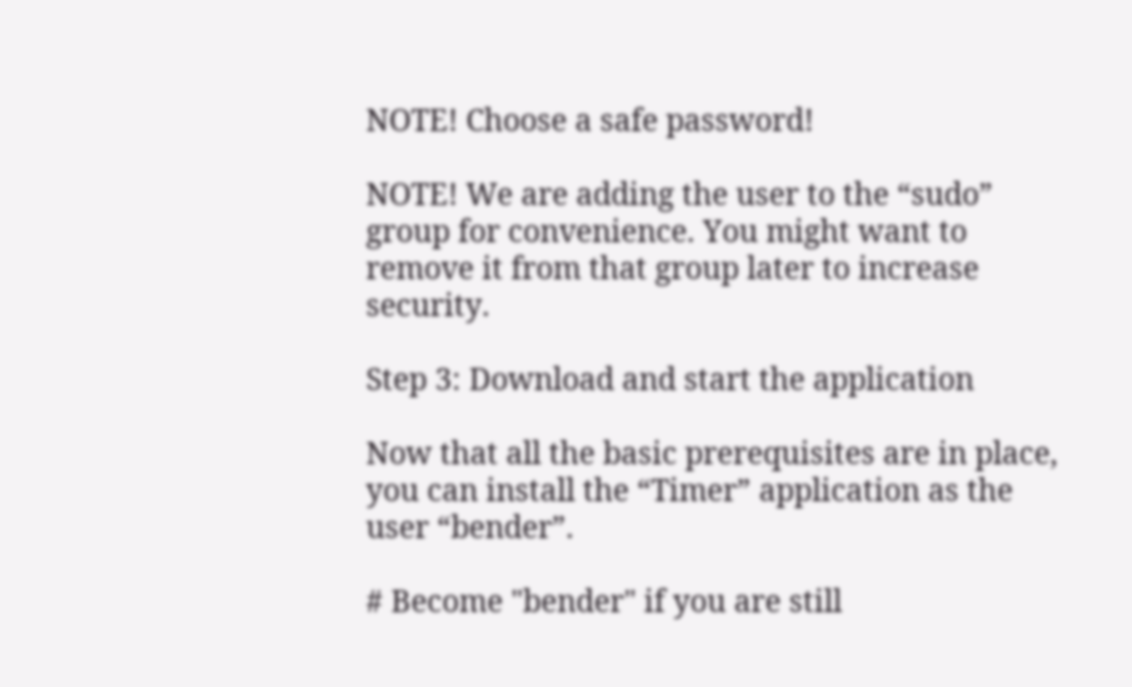NOTE! Choose a safe password!

NOTE! We are adding the user to the “sudo” group for convenience. You might want to remove it from that group later to increase security.

Step 3: Download and start the application

Now that all the basic prerequisites are in place, you can install the “Timer” application as the user “bender”.

# Become "bender" if you are still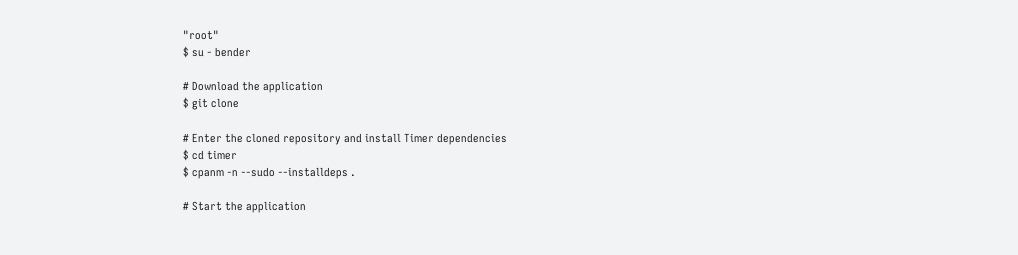"root"
$ su - bender

# Download the application
$ git clone

# Enter the cloned repository and install Timer dependencies
$ cd timer
$ cpanm -n --sudo --installdeps .

# Start the application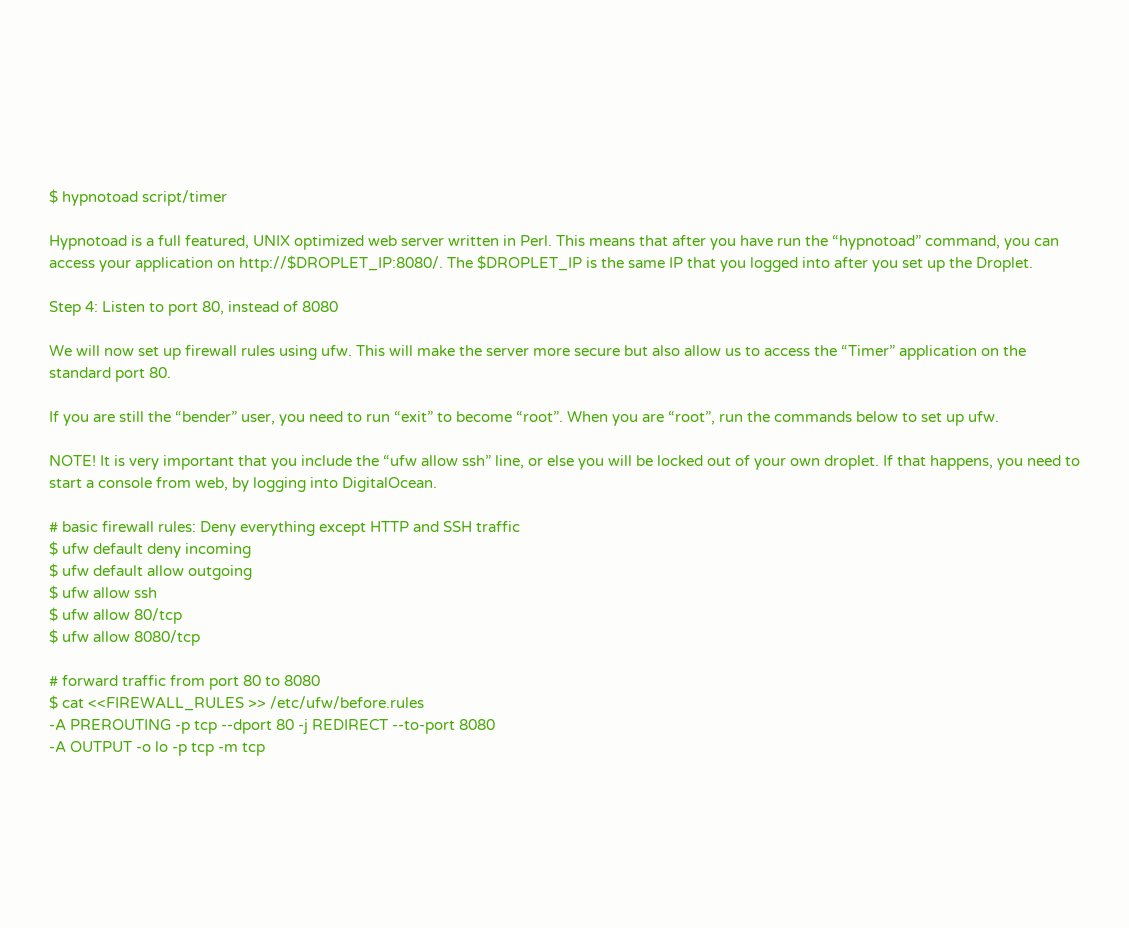$ hypnotoad script/timer

Hypnotoad is a full featured, UNIX optimized web server written in Perl. This means that after you have run the “hypnotoad” command, you can access your application on http://$DROPLET_IP:8080/. The $DROPLET_IP is the same IP that you logged into after you set up the Droplet.

Step 4: Listen to port 80, instead of 8080

We will now set up firewall rules using ufw. This will make the server more secure but also allow us to access the “Timer” application on the standard port 80.

If you are still the “bender” user, you need to run “exit” to become “root”. When you are “root”, run the commands below to set up ufw.

NOTE! It is very important that you include the “ufw allow ssh” line, or else you will be locked out of your own droplet. If that happens, you need to start a console from web, by logging into DigitalOcean.

# basic firewall rules: Deny everything except HTTP and SSH traffic
$ ufw default deny incoming
$ ufw default allow outgoing
$ ufw allow ssh
$ ufw allow 80/tcp
$ ufw allow 8080/tcp

# forward traffic from port 80 to 8080
$ cat <<FIREWALL_RULES >> /etc/ufw/before.rules
-A PREROUTING -p tcp --dport 80 -j REDIRECT --to-port 8080
-A OUTPUT -o lo -p tcp -m tcp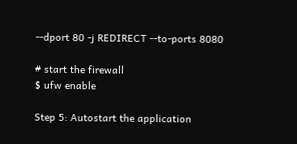--dport 80 -j REDIRECT --to-ports 8080

# start the firewall
$ ufw enable

Step 5: Autostart the application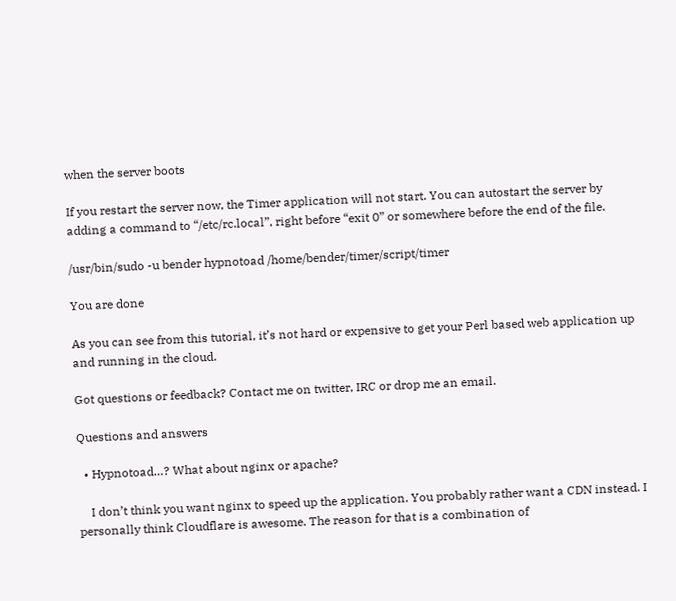when the server boots

If you restart the server now, the Timer application will not start. You can autostart the server by adding a command to “/etc/rc.local”, right before “exit 0” or somewhere before the end of the file.

/usr/bin/sudo -u bender hypnotoad /home/bender/timer/script/timer

You are done

As you can see from this tutorial, it’s not hard or expensive to get your Perl based web application up and running in the cloud.

Got questions or feedback? Contact me on twitter, IRC or drop me an email.

Questions and answers

  • Hypnotoad…? What about nginx or apache?

    I don’t think you want nginx to speed up the application. You probably rather want a CDN instead. I personally think Cloudflare is awesome. The reason for that is a combination of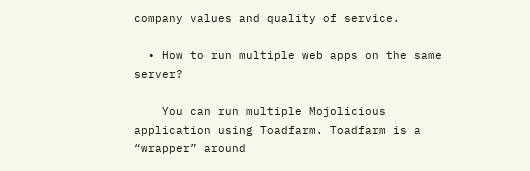company values and quality of service.

  • How to run multiple web apps on the same server?

    You can run multiple Mojolicious application using Toadfarm. Toadfarm is a “wrapper” around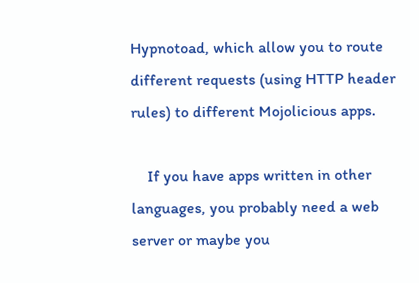Hypnotoad, which allow you to route different requests (using HTTP header rules) to different Mojolicious apps.

    If you have apps written in other languages, you probably need a web server or maybe you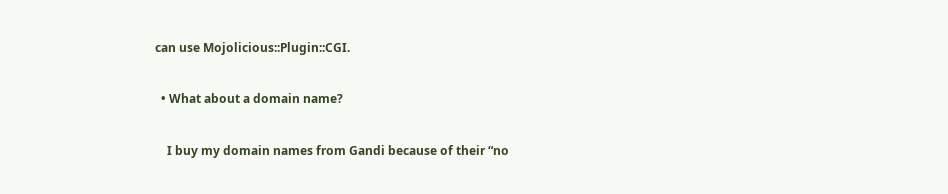can use Mojolicious::Plugin::CGI.

  • What about a domain name?

    I buy my domain names from Gandi because of their “no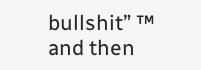bullshit” ™ and then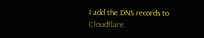I add the DNS records to Cloudflare.